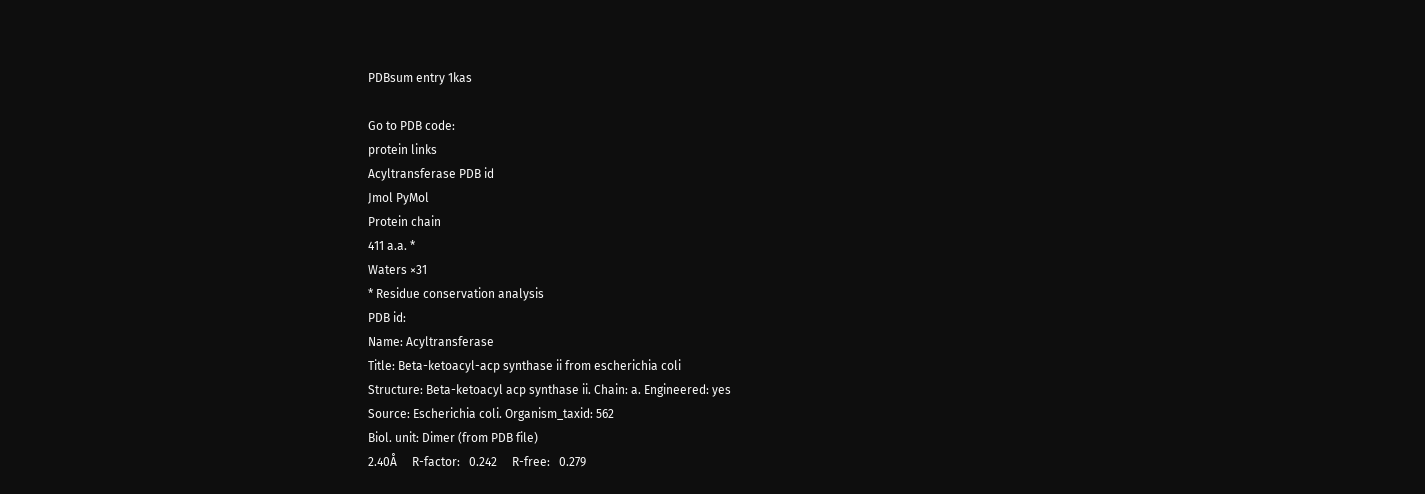PDBsum entry 1kas

Go to PDB code:
protein links
Acyltransferase PDB id
Jmol PyMol
Protein chain
411 a.a. *
Waters ×31
* Residue conservation analysis
PDB id:
Name: Acyltransferase
Title: Beta-ketoacyl-acp synthase ii from escherichia coli
Structure: Beta-ketoacyl acp synthase ii. Chain: a. Engineered: yes
Source: Escherichia coli. Organism_taxid: 562
Biol. unit: Dimer (from PDB file)
2.40Å     R-factor:   0.242     R-free:   0.279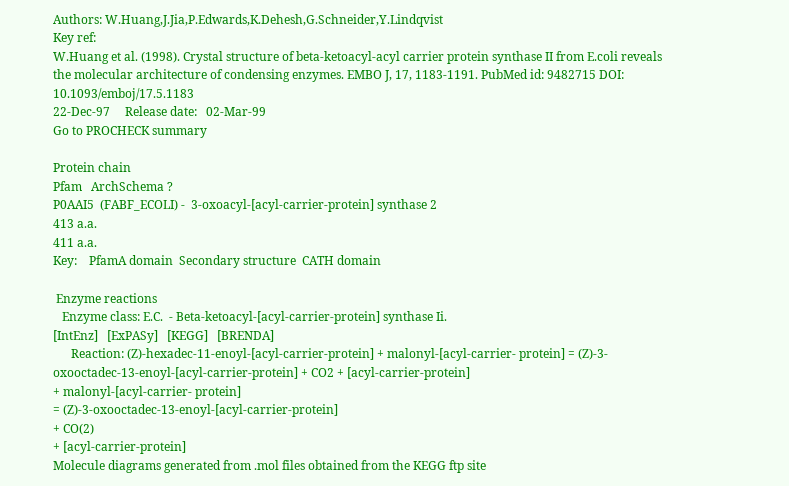Authors: W.Huang,J.Jia,P.Edwards,K.Dehesh,G.Schneider,Y.Lindqvist
Key ref:
W.Huang et al. (1998). Crystal structure of beta-ketoacyl-acyl carrier protein synthase II from E.coli reveals the molecular architecture of condensing enzymes. EMBO J, 17, 1183-1191. PubMed id: 9482715 DOI: 10.1093/emboj/17.5.1183
22-Dec-97     Release date:   02-Mar-99
Go to PROCHECK summary

Protein chain
Pfam   ArchSchema ?
P0AAI5  (FABF_ECOLI) -  3-oxoacyl-[acyl-carrier-protein] synthase 2
413 a.a.
411 a.a.
Key:    PfamA domain  Secondary structure  CATH domain

 Enzyme reactions
   Enzyme class: E.C.  - Beta-ketoacyl-[acyl-carrier-protein] synthase Ii.
[IntEnz]   [ExPASy]   [KEGG]   [BRENDA]
      Reaction: (Z)-hexadec-11-enoyl-[acyl-carrier-protein] + malonyl-[acyl-carrier- protein] = (Z)-3-oxooctadec-13-enoyl-[acyl-carrier-protein] + CO2 + [acyl-carrier-protein]
+ malonyl-[acyl-carrier- protein]
= (Z)-3-oxooctadec-13-enoyl-[acyl-carrier-protein]
+ CO(2)
+ [acyl-carrier-protein]
Molecule diagrams generated from .mol files obtained from the KEGG ftp site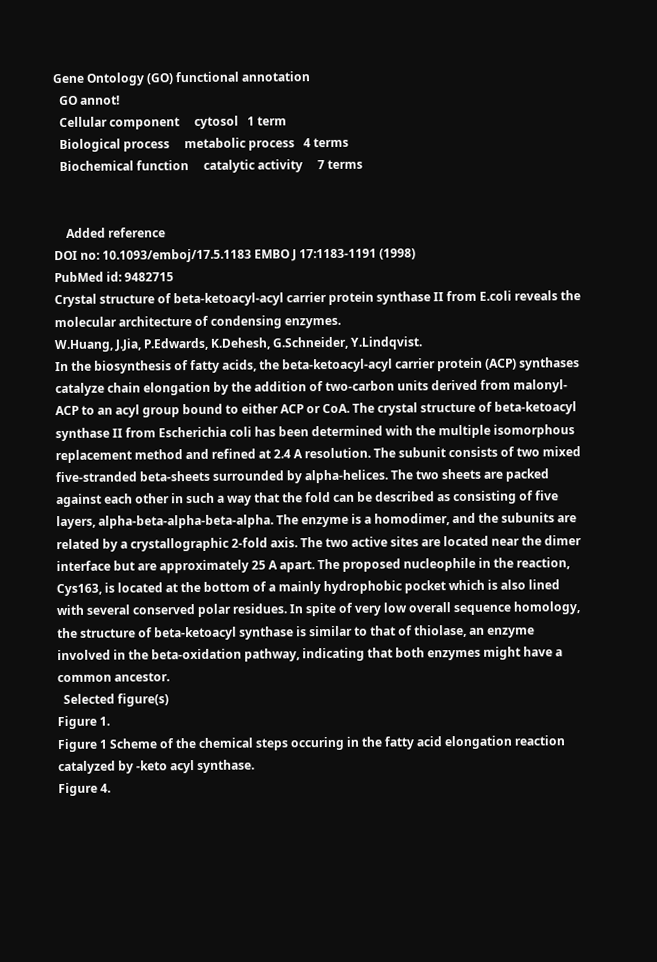Gene Ontology (GO) functional annotation
  GO annot!
  Cellular component     cytosol   1 term
  Biological process     metabolic process   4 terms
  Biochemical function     catalytic activity     7 terms


    Added reference
DOI no: 10.1093/emboj/17.5.1183 EMBO J 17:1183-1191 (1998)
PubMed id: 9482715
Crystal structure of beta-ketoacyl-acyl carrier protein synthase II from E.coli reveals the molecular architecture of condensing enzymes.
W.Huang, J.Jia, P.Edwards, K.Dehesh, G.Schneider, Y.Lindqvist.
In the biosynthesis of fatty acids, the beta-ketoacyl-acyl carrier protein (ACP) synthases catalyze chain elongation by the addition of two-carbon units derived from malonyl-ACP to an acyl group bound to either ACP or CoA. The crystal structure of beta-ketoacyl synthase II from Escherichia coli has been determined with the multiple isomorphous replacement method and refined at 2.4 A resolution. The subunit consists of two mixed five-stranded beta-sheets surrounded by alpha-helices. The two sheets are packed against each other in such a way that the fold can be described as consisting of five layers, alpha-beta-alpha-beta-alpha. The enzyme is a homodimer, and the subunits are related by a crystallographic 2-fold axis. The two active sites are located near the dimer interface but are approximately 25 A apart. The proposed nucleophile in the reaction, Cys163, is located at the bottom of a mainly hydrophobic pocket which is also lined with several conserved polar residues. In spite of very low overall sequence homology, the structure of beta-ketoacyl synthase is similar to that of thiolase, an enzyme involved in the beta-oxidation pathway, indicating that both enzymes might have a common ancestor.
  Selected figure(s)
Figure 1.
Figure 1 Scheme of the chemical steps occuring in the fatty acid elongation reaction catalyzed by -keto acyl synthase.
Figure 4.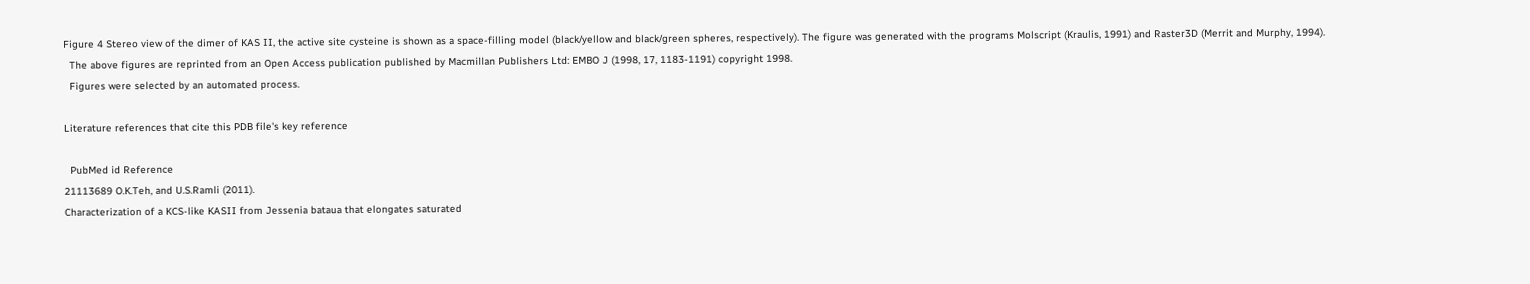Figure 4 Stereo view of the dimer of KAS II, the active site cysteine is shown as a space-filling model (black/yellow and black/green spheres, respectively). The figure was generated with the programs Molscript (Kraulis, 1991) and Raster3D (Merrit and Murphy, 1994).
  The above figures are reprinted from an Open Access publication published by Macmillan Publishers Ltd: EMBO J (1998, 17, 1183-1191) copyright 1998.
  Figures were selected by an automated process.

Literature references that cite this PDB file's key reference

  PubMed id Reference
21113689 O.K.Teh, and U.S.Ramli (2011).
Characterization of a KCS-like KASII from Jessenia bataua that elongates saturated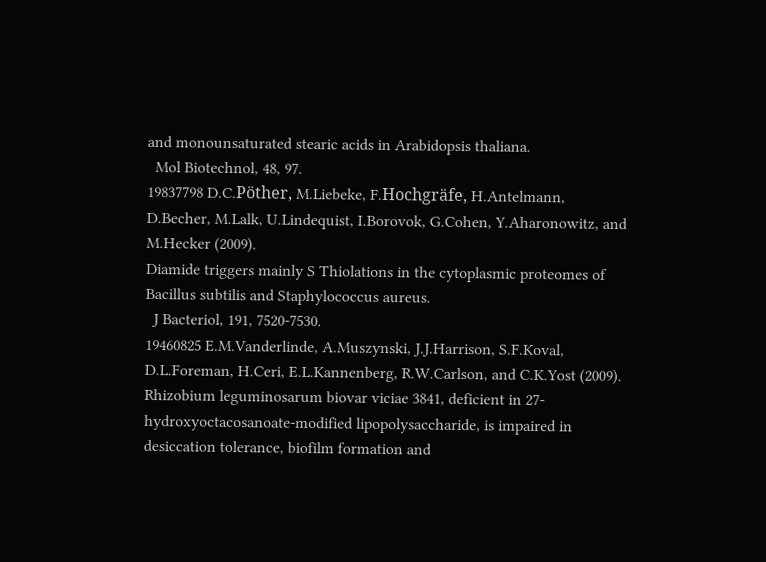and monounsaturated stearic acids in Arabidopsis thaliana.
  Mol Biotechnol, 48, 97.
19837798 D.C.Pöther, M.Liebeke, F.Hochgräfe, H.Antelmann, D.Becher, M.Lalk, U.Lindequist, I.Borovok, G.Cohen, Y.Aharonowitz, and M.Hecker (2009).
Diamide triggers mainly S Thiolations in the cytoplasmic proteomes of Bacillus subtilis and Staphylococcus aureus.
  J Bacteriol, 191, 7520-7530.
19460825 E.M.Vanderlinde, A.Muszynski, J.J.Harrison, S.F.Koval, D.L.Foreman, H.Ceri, E.L.Kannenberg, R.W.Carlson, and C.K.Yost (2009).
Rhizobium leguminosarum biovar viciae 3841, deficient in 27-hydroxyoctacosanoate-modified lipopolysaccharide, is impaired in desiccation tolerance, biofilm formation and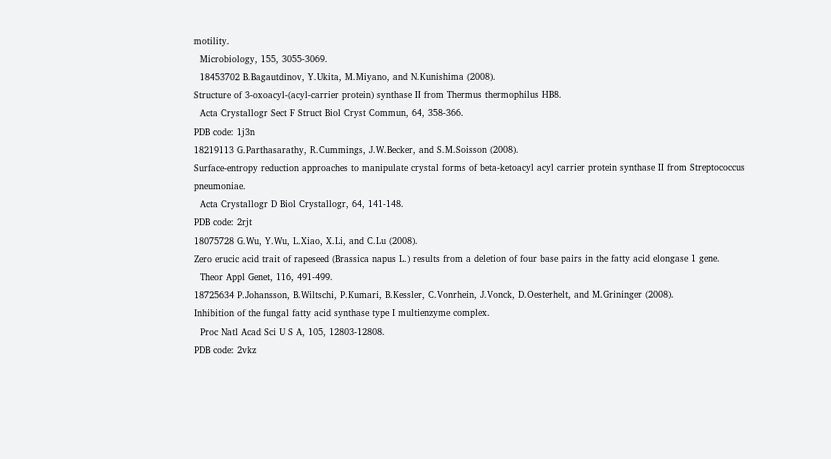motility.
  Microbiology, 155, 3055-3069.
  18453702 B.Bagautdinov, Y.Ukita, M.Miyano, and N.Kunishima (2008).
Structure of 3-oxoacyl-(acyl-carrier protein) synthase II from Thermus thermophilus HB8.
  Acta Crystallogr Sect F Struct Biol Cryst Commun, 64, 358-366.
PDB code: 1j3n
18219113 G.Parthasarathy, R.Cummings, J.W.Becker, and S.M.Soisson (2008).
Surface-entropy reduction approaches to manipulate crystal forms of beta-ketoacyl acyl carrier protein synthase II from Streptococcus pneumoniae.
  Acta Crystallogr D Biol Crystallogr, 64, 141-148.
PDB code: 2rjt
18075728 G.Wu, Y.Wu, L.Xiao, X.Li, and C.Lu (2008).
Zero erucic acid trait of rapeseed (Brassica napus L.) results from a deletion of four base pairs in the fatty acid elongase 1 gene.
  Theor Appl Genet, 116, 491-499.
18725634 P.Johansson, B.Wiltschi, P.Kumari, B.Kessler, C.Vonrhein, J.Vonck, D.Oesterhelt, and M.Grininger (2008).
Inhibition of the fungal fatty acid synthase type I multienzyme complex.
  Proc Natl Acad Sci U S A, 105, 12803-12808.
PDB code: 2vkz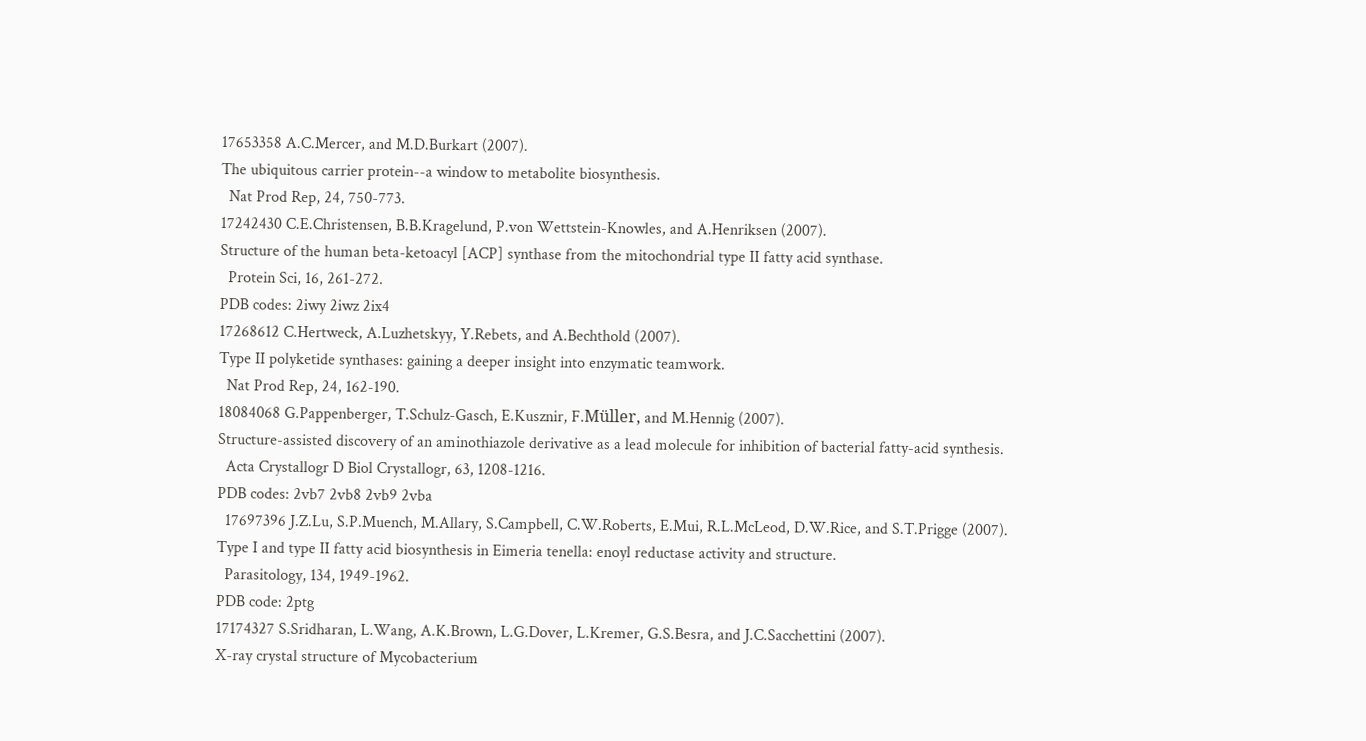17653358 A.C.Mercer, and M.D.Burkart (2007).
The ubiquitous carrier protein--a window to metabolite biosynthesis.
  Nat Prod Rep, 24, 750-773.
17242430 C.E.Christensen, B.B.Kragelund, P.von Wettstein-Knowles, and A.Henriksen (2007).
Structure of the human beta-ketoacyl [ACP] synthase from the mitochondrial type II fatty acid synthase.
  Protein Sci, 16, 261-272.
PDB codes: 2iwy 2iwz 2ix4
17268612 C.Hertweck, A.Luzhetskyy, Y.Rebets, and A.Bechthold (2007).
Type II polyketide synthases: gaining a deeper insight into enzymatic teamwork.
  Nat Prod Rep, 24, 162-190.
18084068 G.Pappenberger, T.Schulz-Gasch, E.Kusznir, F.Müller, and M.Hennig (2007).
Structure-assisted discovery of an aminothiazole derivative as a lead molecule for inhibition of bacterial fatty-acid synthesis.
  Acta Crystallogr D Biol Crystallogr, 63, 1208-1216.
PDB codes: 2vb7 2vb8 2vb9 2vba
  17697396 J.Z.Lu, S.P.Muench, M.Allary, S.Campbell, C.W.Roberts, E.Mui, R.L.McLeod, D.W.Rice, and S.T.Prigge (2007).
Type I and type II fatty acid biosynthesis in Eimeria tenella: enoyl reductase activity and structure.
  Parasitology, 134, 1949-1962.
PDB code: 2ptg
17174327 S.Sridharan, L.Wang, A.K.Brown, L.G.Dover, L.Kremer, G.S.Besra, and J.C.Sacchettini (2007).
X-ray crystal structure of Mycobacterium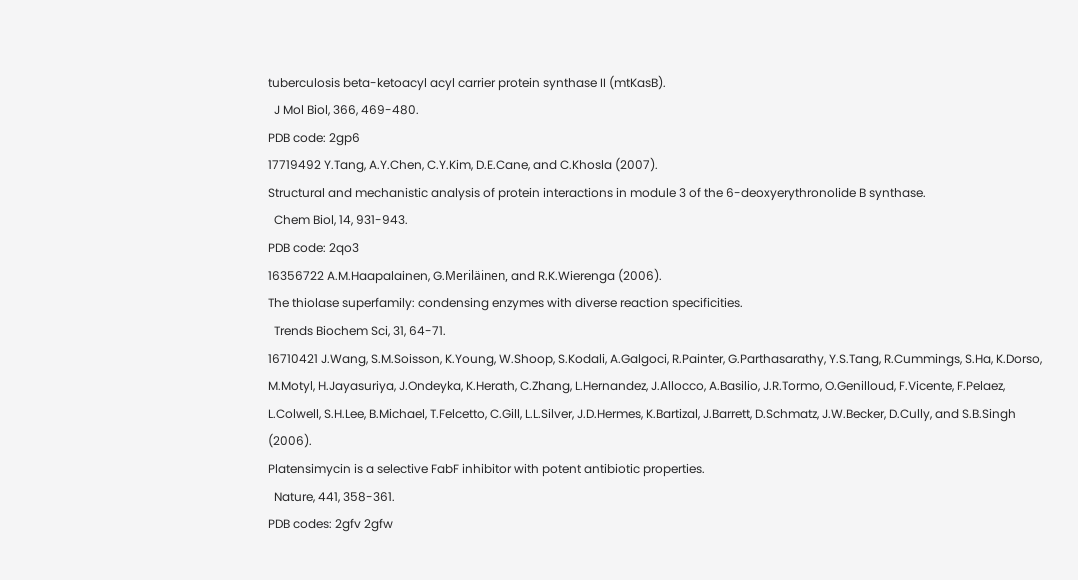tuberculosis beta-ketoacyl acyl carrier protein synthase II (mtKasB).
  J Mol Biol, 366, 469-480.
PDB code: 2gp6
17719492 Y.Tang, A.Y.Chen, C.Y.Kim, D.E.Cane, and C.Khosla (2007).
Structural and mechanistic analysis of protein interactions in module 3 of the 6-deoxyerythronolide B synthase.
  Chem Biol, 14, 931-943.
PDB code: 2qo3
16356722 A.M.Haapalainen, G.Meriläinen, and R.K.Wierenga (2006).
The thiolase superfamily: condensing enzymes with diverse reaction specificities.
  Trends Biochem Sci, 31, 64-71.
16710421 J.Wang, S.M.Soisson, K.Young, W.Shoop, S.Kodali, A.Galgoci, R.Painter, G.Parthasarathy, Y.S.Tang, R.Cummings, S.Ha, K.Dorso, M.Motyl, H.Jayasuriya, J.Ondeyka, K.Herath, C.Zhang, L.Hernandez, J.Allocco, A.Basilio, J.R.Tormo, O.Genilloud, F.Vicente, F.Pelaez, L.Colwell, S.H.Lee, B.Michael, T.Felcetto, C.Gill, L.L.Silver, J.D.Hermes, K.Bartizal, J.Barrett, D.Schmatz, J.W.Becker, D.Cully, and S.B.Singh (2006).
Platensimycin is a selective FabF inhibitor with potent antibiotic properties.
  Nature, 441, 358-361.
PDB codes: 2gfv 2gfw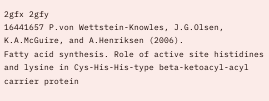2gfx 2gfy
16441657 P.von Wettstein-Knowles, J.G.Olsen, K.A.McGuire, and A.Henriksen (2006).
Fatty acid synthesis. Role of active site histidines and lysine in Cys-His-His-type beta-ketoacyl-acyl carrier protein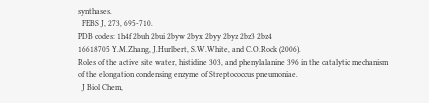synthases.
  FEBS J, 273, 695-710.
PDB codes: 1h4f 2buh 2bui 2byw 2byx 2byy 2byz 2bz3 2bz4
16618705 Y.M.Zhang, J.Hurlbert, S.W.White, and C.O.Rock (2006).
Roles of the active site water, histidine 303, and phenylalanine 396 in the catalytic mechanism of the elongation condensing enzyme of Streptococcus pneumoniae.
  J Biol Chem,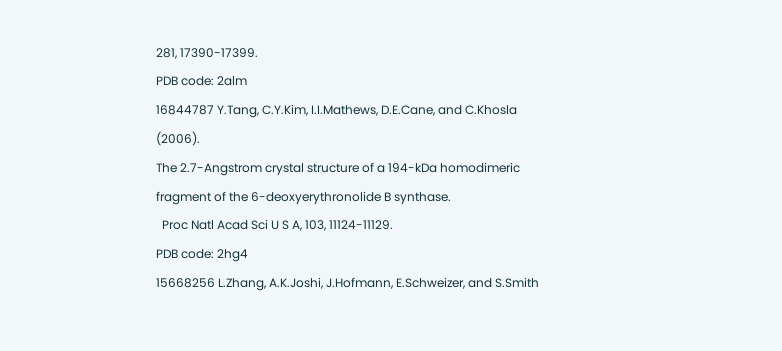281, 17390-17399.
PDB code: 2alm
16844787 Y.Tang, C.Y.Kim, I.I.Mathews, D.E.Cane, and C.Khosla (2006).
The 2.7-Angstrom crystal structure of a 194-kDa homodimeric fragment of the 6-deoxyerythronolide B synthase.
  Proc Natl Acad Sci U S A, 103, 11124-11129.
PDB code: 2hg4
15668256 L.Zhang, A.K.Joshi, J.Hofmann, E.Schweizer, and S.Smith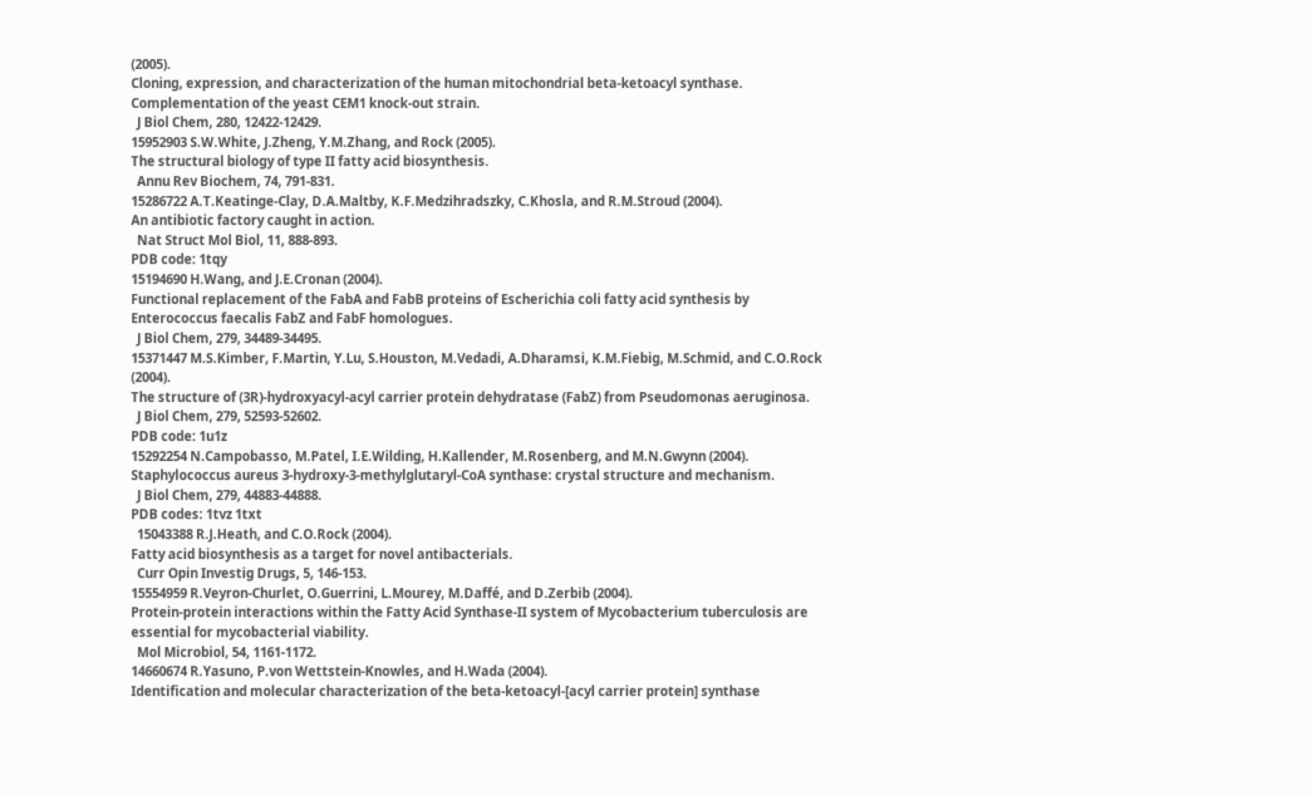(2005).
Cloning, expression, and characterization of the human mitochondrial beta-ketoacyl synthase. Complementation of the yeast CEM1 knock-out strain.
  J Biol Chem, 280, 12422-12429.
15952903 S.W.White, J.Zheng, Y.M.Zhang, and Rock (2005).
The structural biology of type II fatty acid biosynthesis.
  Annu Rev Biochem, 74, 791-831.
15286722 A.T.Keatinge-Clay, D.A.Maltby, K.F.Medzihradszky, C.Khosla, and R.M.Stroud (2004).
An antibiotic factory caught in action.
  Nat Struct Mol Biol, 11, 888-893.
PDB code: 1tqy
15194690 H.Wang, and J.E.Cronan (2004).
Functional replacement of the FabA and FabB proteins of Escherichia coli fatty acid synthesis by Enterococcus faecalis FabZ and FabF homologues.
  J Biol Chem, 279, 34489-34495.
15371447 M.S.Kimber, F.Martin, Y.Lu, S.Houston, M.Vedadi, A.Dharamsi, K.M.Fiebig, M.Schmid, and C.O.Rock (2004).
The structure of (3R)-hydroxyacyl-acyl carrier protein dehydratase (FabZ) from Pseudomonas aeruginosa.
  J Biol Chem, 279, 52593-52602.
PDB code: 1u1z
15292254 N.Campobasso, M.Patel, I.E.Wilding, H.Kallender, M.Rosenberg, and M.N.Gwynn (2004).
Staphylococcus aureus 3-hydroxy-3-methylglutaryl-CoA synthase: crystal structure and mechanism.
  J Biol Chem, 279, 44883-44888.
PDB codes: 1tvz 1txt
  15043388 R.J.Heath, and C.O.Rock (2004).
Fatty acid biosynthesis as a target for novel antibacterials.
  Curr Opin Investig Drugs, 5, 146-153.
15554959 R.Veyron-Churlet, O.Guerrini, L.Mourey, M.Daffé, and D.Zerbib (2004).
Protein-protein interactions within the Fatty Acid Synthase-II system of Mycobacterium tuberculosis are essential for mycobacterial viability.
  Mol Microbiol, 54, 1161-1172.
14660674 R.Yasuno, P.von Wettstein-Knowles, and H.Wada (2004).
Identification and molecular characterization of the beta-ketoacyl-[acyl carrier protein] synthase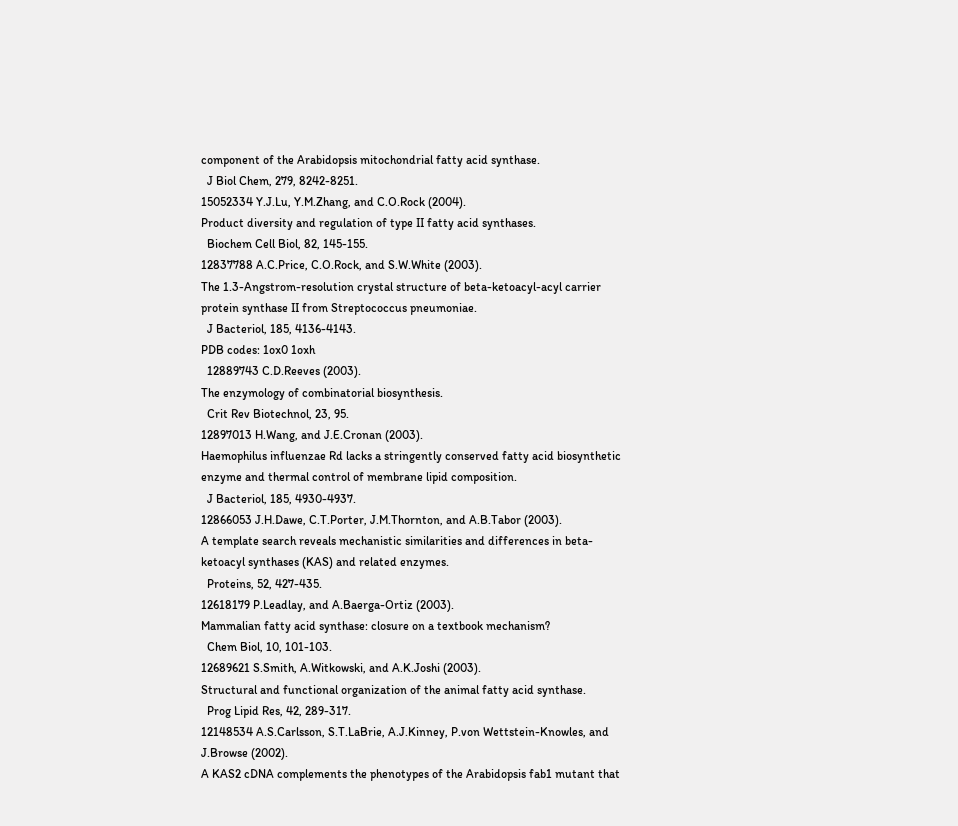component of the Arabidopsis mitochondrial fatty acid synthase.
  J Biol Chem, 279, 8242-8251.
15052334 Y.J.Lu, Y.M.Zhang, and C.O.Rock (2004).
Product diversity and regulation of type II fatty acid synthases.
  Biochem Cell Biol, 82, 145-155.
12837788 A.C.Price, C.O.Rock, and S.W.White (2003).
The 1.3-Angstrom-resolution crystal structure of beta-ketoacyl-acyl carrier protein synthase II from Streptococcus pneumoniae.
  J Bacteriol, 185, 4136-4143.
PDB codes: 1ox0 1oxh
  12889743 C.D.Reeves (2003).
The enzymology of combinatorial biosynthesis.
  Crit Rev Biotechnol, 23, 95.
12897013 H.Wang, and J.E.Cronan (2003).
Haemophilus influenzae Rd lacks a stringently conserved fatty acid biosynthetic enzyme and thermal control of membrane lipid composition.
  J Bacteriol, 185, 4930-4937.
12866053 J.H.Dawe, C.T.Porter, J.M.Thornton, and A.B.Tabor (2003).
A template search reveals mechanistic similarities and differences in beta-ketoacyl synthases (KAS) and related enzymes.
  Proteins, 52, 427-435.
12618179 P.Leadlay, and A.Baerga-Ortiz (2003).
Mammalian fatty acid synthase: closure on a textbook mechanism?
  Chem Biol, 10, 101-103.
12689621 S.Smith, A.Witkowski, and A.K.Joshi (2003).
Structural and functional organization of the animal fatty acid synthase.
  Prog Lipid Res, 42, 289-317.
12148534 A.S.Carlsson, S.T.LaBrie, A.J.Kinney, P.von Wettstein-Knowles, and J.Browse (2002).
A KAS2 cDNA complements the phenotypes of the Arabidopsis fab1 mutant that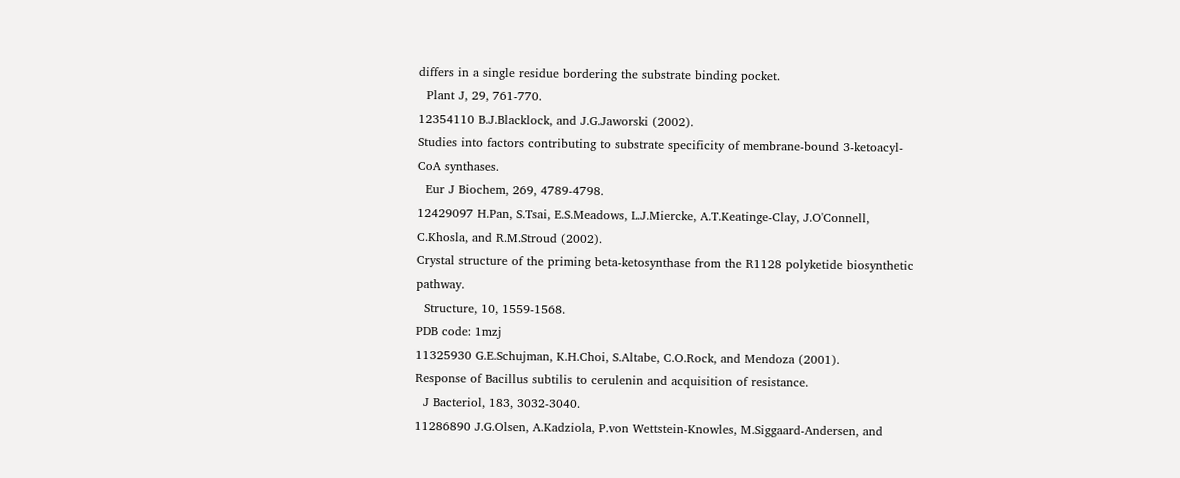differs in a single residue bordering the substrate binding pocket.
  Plant J, 29, 761-770.
12354110 B.J.Blacklock, and J.G.Jaworski (2002).
Studies into factors contributing to substrate specificity of membrane-bound 3-ketoacyl-CoA synthases.
  Eur J Biochem, 269, 4789-4798.
12429097 H.Pan, S.Tsai, E.S.Meadows, L.J.Miercke, A.T.Keatinge-Clay, J.O'Connell, C.Khosla, and R.M.Stroud (2002).
Crystal structure of the priming beta-ketosynthase from the R1128 polyketide biosynthetic pathway.
  Structure, 10, 1559-1568.
PDB code: 1mzj
11325930 G.E.Schujman, K.H.Choi, S.Altabe, C.O.Rock, and Mendoza (2001).
Response of Bacillus subtilis to cerulenin and acquisition of resistance.
  J Bacteriol, 183, 3032-3040.
11286890 J.G.Olsen, A.Kadziola, P.von Wettstein-Knowles, M.Siggaard-Andersen, and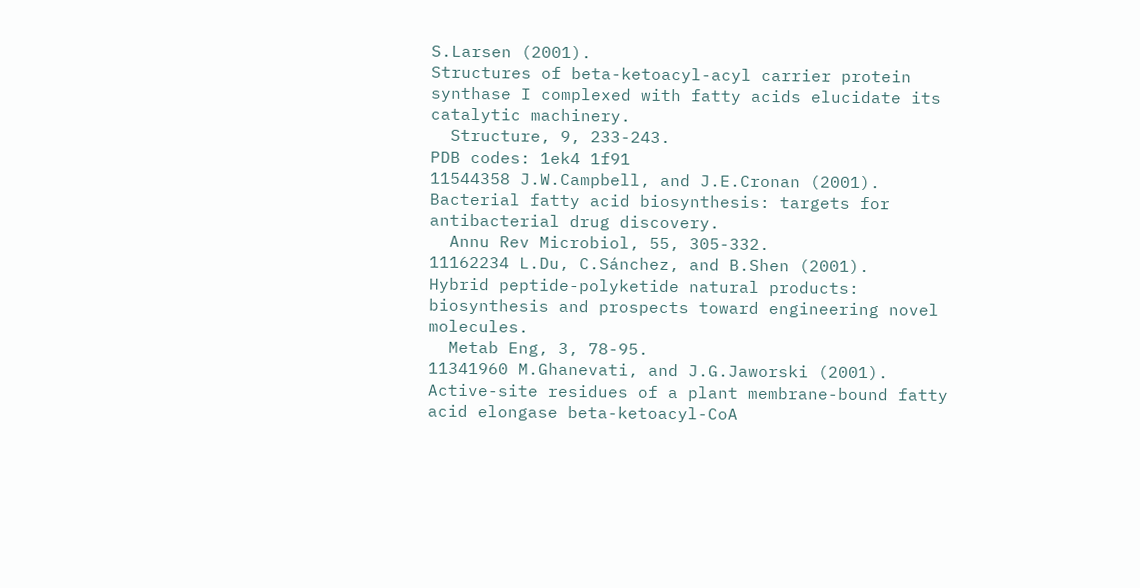S.Larsen (2001).
Structures of beta-ketoacyl-acyl carrier protein synthase I complexed with fatty acids elucidate its catalytic machinery.
  Structure, 9, 233-243.
PDB codes: 1ek4 1f91
11544358 J.W.Campbell, and J.E.Cronan (2001).
Bacterial fatty acid biosynthesis: targets for antibacterial drug discovery.
  Annu Rev Microbiol, 55, 305-332.
11162234 L.Du, C.Sánchez, and B.Shen (2001).
Hybrid peptide-polyketide natural products: biosynthesis and prospects toward engineering novel molecules.
  Metab Eng, 3, 78-95.
11341960 M.Ghanevati, and J.G.Jaworski (2001).
Active-site residues of a plant membrane-bound fatty acid elongase beta-ketoacyl-CoA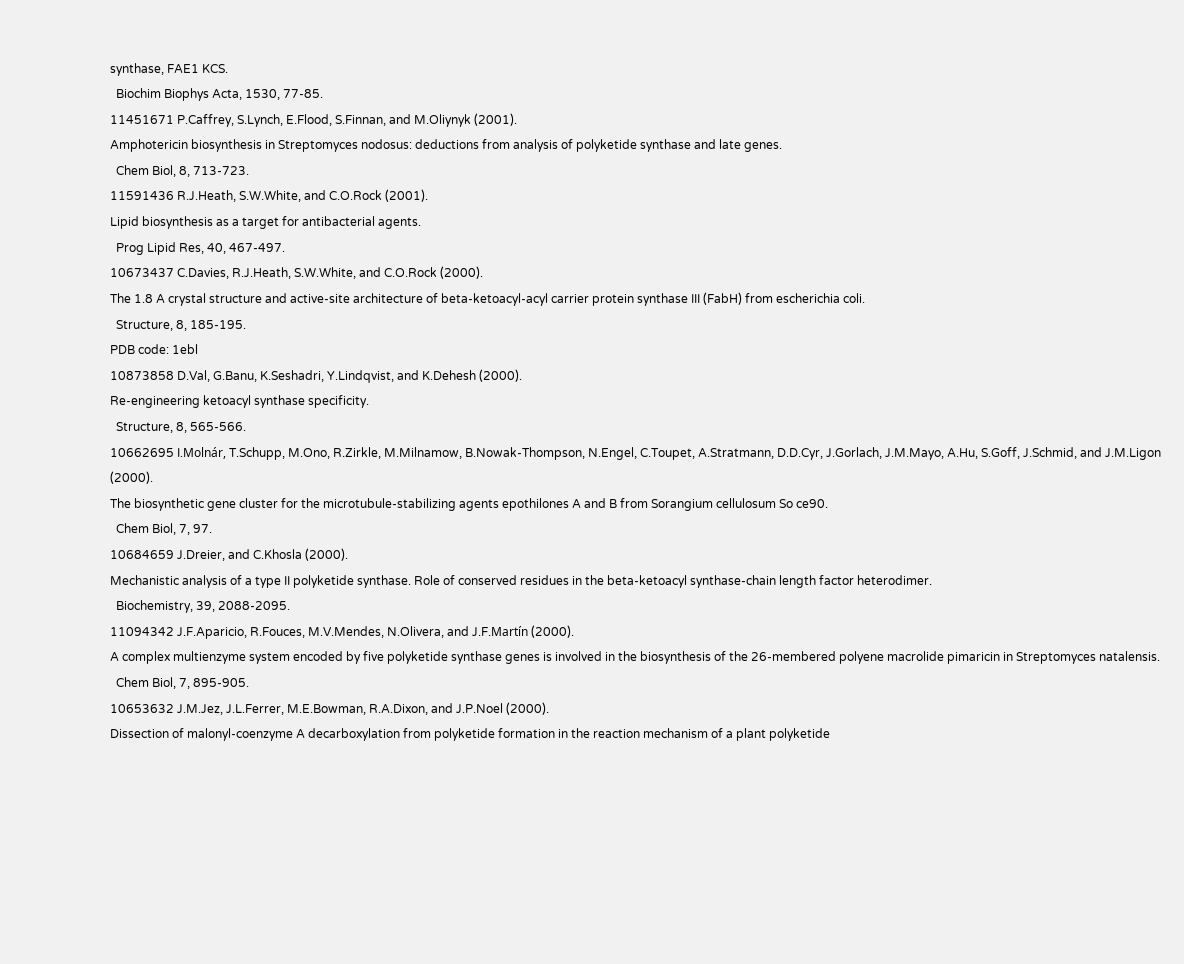synthase, FAE1 KCS.
  Biochim Biophys Acta, 1530, 77-85.
11451671 P.Caffrey, S.Lynch, E.Flood, S.Finnan, and M.Oliynyk (2001).
Amphotericin biosynthesis in Streptomyces nodosus: deductions from analysis of polyketide synthase and late genes.
  Chem Biol, 8, 713-723.
11591436 R.J.Heath, S.W.White, and C.O.Rock (2001).
Lipid biosynthesis as a target for antibacterial agents.
  Prog Lipid Res, 40, 467-497.
10673437 C.Davies, R.J.Heath, S.W.White, and C.O.Rock (2000).
The 1.8 A crystal structure and active-site architecture of beta-ketoacyl-acyl carrier protein synthase III (FabH) from escherichia coli.
  Structure, 8, 185-195.
PDB code: 1ebl
10873858 D.Val, G.Banu, K.Seshadri, Y.Lindqvist, and K.Dehesh (2000).
Re-engineering ketoacyl synthase specificity.
  Structure, 8, 565-566.
10662695 I.Molnár, T.Schupp, M.Ono, R.Zirkle, M.Milnamow, B.Nowak-Thompson, N.Engel, C.Toupet, A.Stratmann, D.D.Cyr, J.Gorlach, J.M.Mayo, A.Hu, S.Goff, J.Schmid, and J.M.Ligon (2000).
The biosynthetic gene cluster for the microtubule-stabilizing agents epothilones A and B from Sorangium cellulosum So ce90.
  Chem Biol, 7, 97.
10684659 J.Dreier, and C.Khosla (2000).
Mechanistic analysis of a type II polyketide synthase. Role of conserved residues in the beta-ketoacyl synthase-chain length factor heterodimer.
  Biochemistry, 39, 2088-2095.
11094342 J.F.Aparicio, R.Fouces, M.V.Mendes, N.Olivera, and J.F.Martín (2000).
A complex multienzyme system encoded by five polyketide synthase genes is involved in the biosynthesis of the 26-membered polyene macrolide pimaricin in Streptomyces natalensis.
  Chem Biol, 7, 895-905.
10653632 J.M.Jez, J.L.Ferrer, M.E.Bowman, R.A.Dixon, and J.P.Noel (2000).
Dissection of malonyl-coenzyme A decarboxylation from polyketide formation in the reaction mechanism of a plant polyketide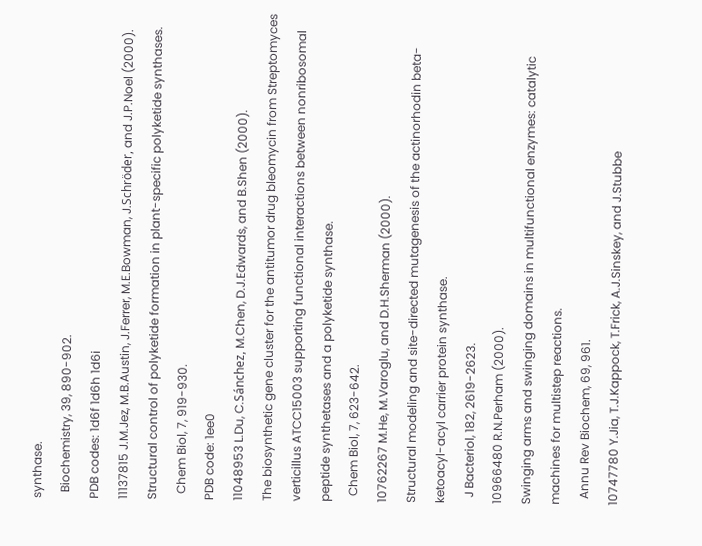synthase.
  Biochemistry, 39, 890-902.
PDB codes: 1d6f 1d6h 1d6i
11137815 J.M.Jez, M.B.Austin, J.Ferrer, M.E.Bowman, J.Schröder, and J.P.Noel (2000).
Structural control of polyketide formation in plant-specific polyketide synthases.
  Chem Biol, 7, 919-930.
PDB code: 1ee0
11048953 L.Du, C.Sánchez, M.Chen, D.J.Edwards, and B.Shen (2000).
The biosynthetic gene cluster for the antitumor drug bleomycin from Streptomyces verticillus ATCC15003 supporting functional interactions between nonribosomal peptide synthetases and a polyketide synthase.
  Chem Biol, 7, 623-642.
10762267 M.He, M.Varoglu, and D.H.Sherman (2000).
Structural modeling and site-directed mutagenesis of the actinorhodin beta-ketoacyl-acyl carrier protein synthase.
  J Bacteriol, 182, 2619-2623.
10966480 R.N.Perham (2000).
Swinging arms and swinging domains in multifunctional enzymes: catalytic machines for multistep reactions.
  Annu Rev Biochem, 69, 961.
10747780 Y.Jia, T.J.Kappock, T.Frick, A.J.Sinskey, and J.Stubbe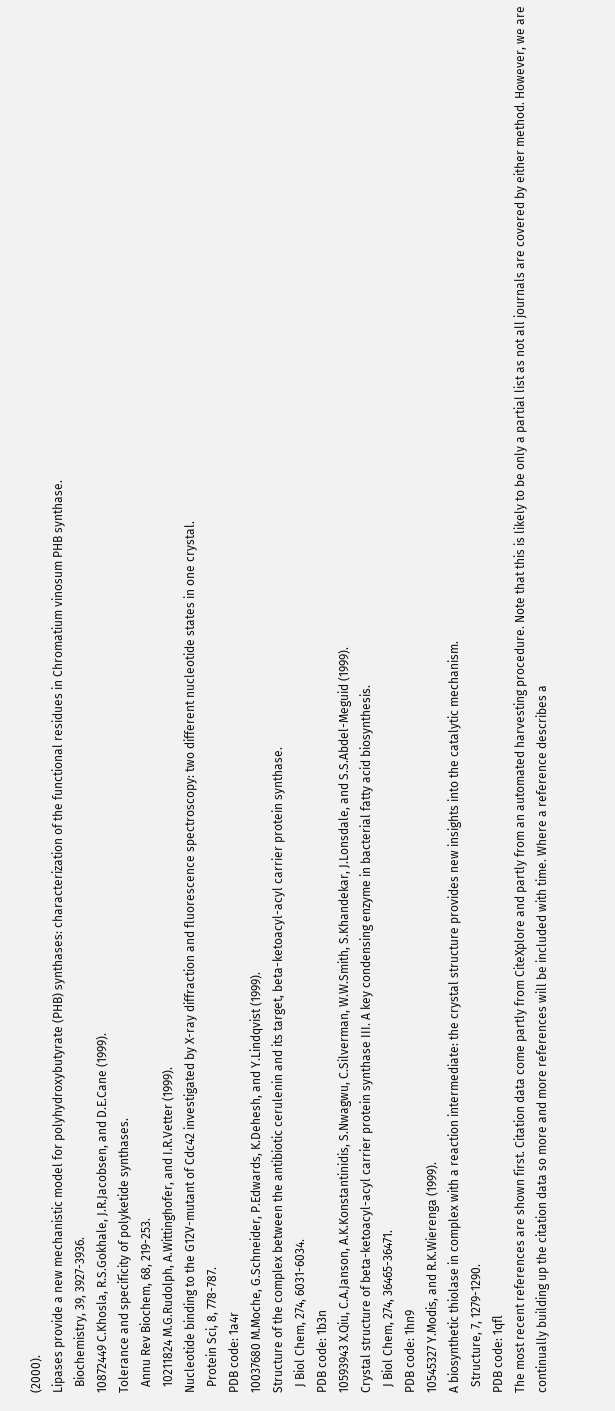(2000).
Lipases provide a new mechanistic model for polyhydroxybutyrate (PHB) synthases: characterization of the functional residues in Chromatium vinosum PHB synthase.
  Biochemistry, 39, 3927-3936.
10872449 C.Khosla, R.S.Gokhale, J.R.Jacobsen, and D.E.Cane (1999).
Tolerance and specificity of polyketide synthases.
  Annu Rev Biochem, 68, 219-253.
  10211824 M.G.Rudolph, A.Wittinghofer, and I.R.Vetter (1999).
Nucleotide binding to the G12V-mutant of Cdc42 investigated by X-ray diffraction and fluorescence spectroscopy: two different nucleotide states in one crystal.
  Protein Sci, 8, 778-787.
PDB code: 1a4r
10037680 M.Moche, G.Schneider, P.Edwards, K.Dehesh, and Y.Lindqvist (1999).
Structure of the complex between the antibiotic cerulenin and its target, beta-ketoacyl-acyl carrier protein synthase.
  J Biol Chem, 274, 6031-6034.
PDB code: 1b3n
10593943 X.Qiu, C.A.Janson, A.K.Konstantinidis, S.Nwagwu, C.Silverman, W.W.Smith, S.Khandekar, J.Lonsdale, and S.S.Abdel-Meguid (1999).
Crystal structure of beta-ketoacyl-acyl carrier protein synthase III. A key condensing enzyme in bacterial fatty acid biosynthesis.
  J Biol Chem, 274, 36465-36471.
PDB code: 1hn9
10545327 Y.Modis, and R.K.Wierenga (1999).
A biosynthetic thiolase in complex with a reaction intermediate: the crystal structure provides new insights into the catalytic mechanism.
  Structure, 7, 1279-1290.
PDB code: 1qfl
The most recent references are shown first. Citation data come partly from CiteXplore and partly from an automated harvesting procedure. Note that this is likely to be only a partial list as not all journals are covered by either method. However, we are continually building up the citation data so more and more references will be included with time. Where a reference describes a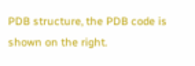PDB structure, the PDB code is shown on the right.